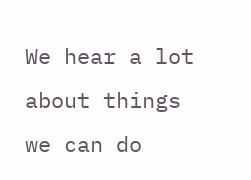We hear a lot about things we can do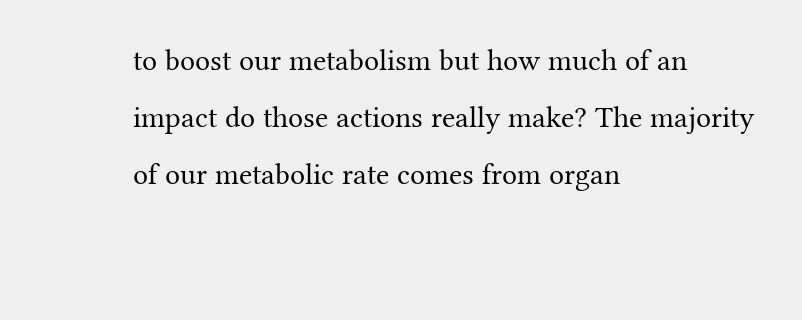to boost our metabolism but how much of an impact do those actions really make? The majority of our metabolic rate comes from organ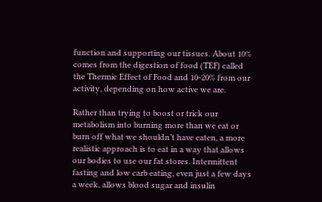function and supporting our tissues. About 10% comes from the digestion of food (TEF) called the Thermic Effect of Food and 10-20% from our activity, depending on how active we are.

Rather than trying to boost or trick our metabolism into burning more than we eat or burn off what we shouldn’t have eaten, a more realistic approach is to eat in a way that allows our bodies to use our fat stores. Intermittent fasting and low carb eating, even just a few days a week, allows blood sugar and insulin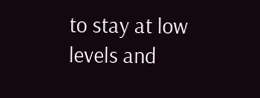to stay at low levels and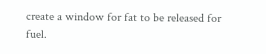create a window for fat to be released for fuel.